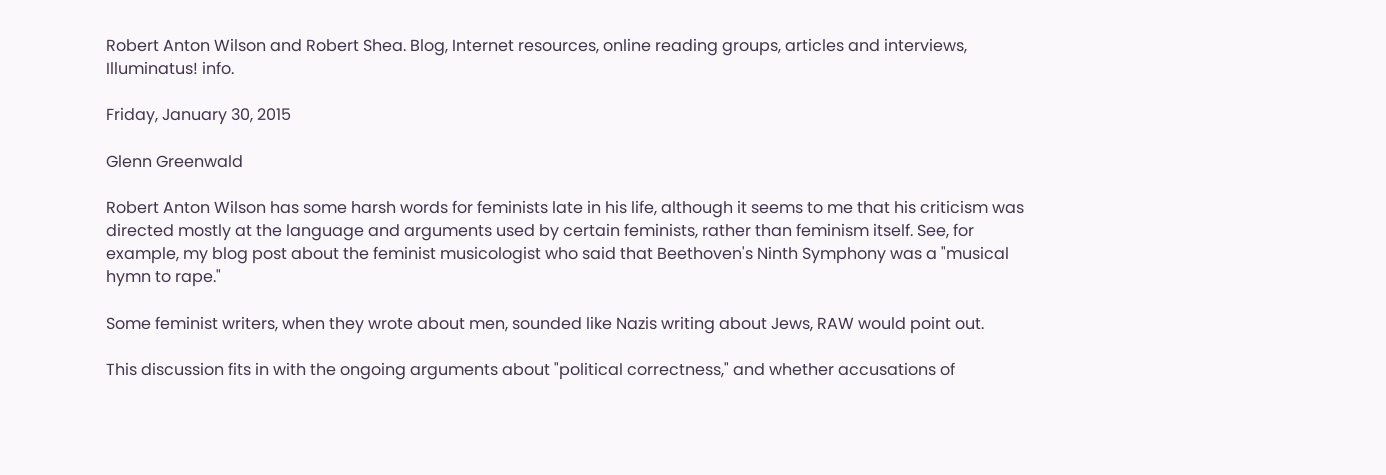Robert Anton Wilson and Robert Shea. Blog, Internet resources, online reading groups, articles and interviews, Illuminatus! info.

Friday, January 30, 2015

Glenn Greenwald

Robert Anton Wilson has some harsh words for feminists late in his life, although it seems to me that his criticism was directed mostly at the language and arguments used by certain feminists, rather than feminism itself. See, for example, my blog post about the feminist musicologist who said that Beethoven's Ninth Symphony was a "musical hymn to rape."

Some feminist writers, when they wrote about men, sounded like Nazis writing about Jews, RAW would point out.

This discussion fits in with the ongoing arguments about "political correctness," and whether accusations of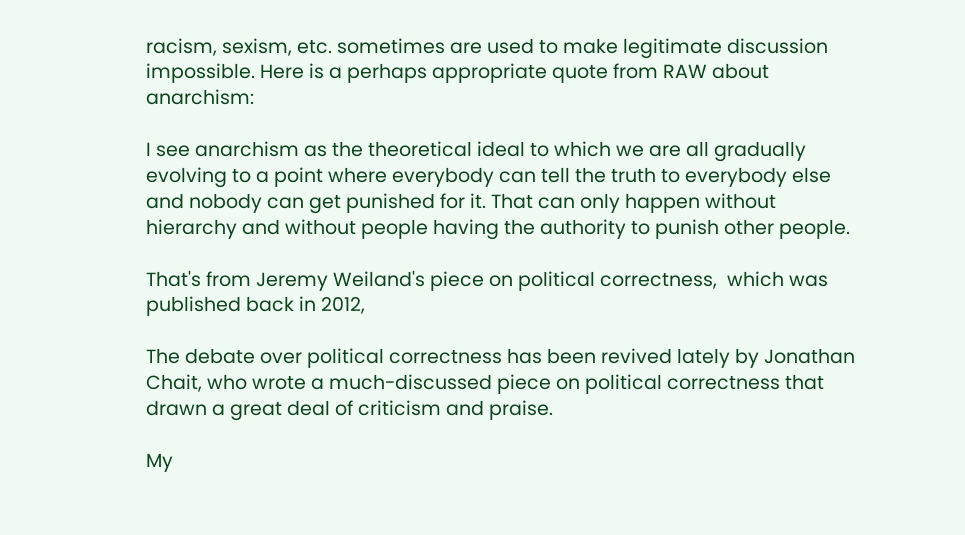racism, sexism, etc. sometimes are used to make legitimate discussion impossible. Here is a perhaps appropriate quote from RAW about anarchism:

I see anarchism as the theoretical ideal to which we are all gradually evolving to a point where everybody can tell the truth to everybody else and nobody can get punished for it. That can only happen without hierarchy and without people having the authority to punish other people.

That's from Jeremy Weiland's piece on political correctness,  which was published back in 2012,

The debate over political correctness has been revived lately by Jonathan Chait, who wrote a much-discussed piece on political correctness that drawn a great deal of criticism and praise.

My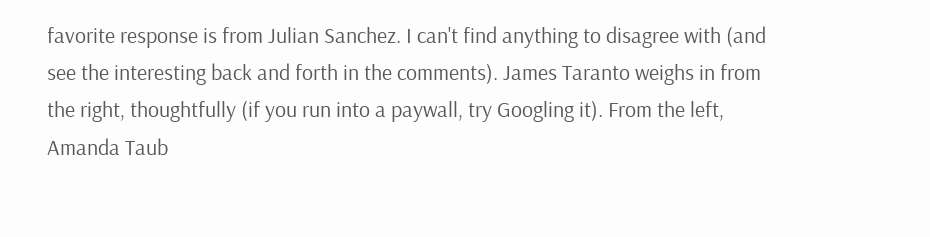favorite response is from Julian Sanchez. I can't find anything to disagree with (and see the interesting back and forth in the comments). James Taranto weighs in from the right, thoughtfully (if you run into a paywall, try Googling it). From the left, Amanda Taub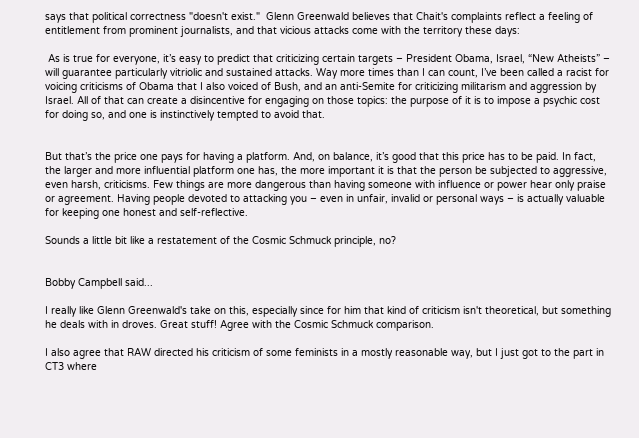says that political correctness "doesn't exist."  Glenn Greenwald believes that Chait's complaints reflect a feeling of entitlement from prominent journalists, and that vicious attacks come with the territory these days:

 As is true for everyone, it’s easy to predict that criticizing certain targets – President Obama, Israel, “New Atheists” – will guarantee particularly vitriolic and sustained attacks. Way more times than I can count, I’ve been called a racist for voicing criticisms of Obama that I also voiced of Bush, and an anti-Semite for criticizing militarism and aggression by Israel. All of that can create a disincentive for engaging on those topics: the purpose of it is to impose a psychic cost for doing so, and one is instinctively tempted to avoid that.


But that’s the price one pays for having a platform. And, on balance, it’s good that this price has to be paid. In fact, the larger and more influential platform one has, the more important it is that the person be subjected to aggressive, even harsh, criticisms. Few things are more dangerous than having someone with influence or power hear only praise or agreement. Having people devoted to attacking you – even in unfair, invalid or personal ways – is actually valuable for keeping one honest and self-reflective.

Sounds a little bit like a restatement of the Cosmic Schmuck principle, no?


Bobby Campbell said...

I really like Glenn Greenwald's take on this, especially since for him that kind of criticism isn't theoretical, but something he deals with in droves. Great stuff! Agree with the Cosmic Schmuck comparison.

I also agree that RAW directed his criticism of some feminists in a mostly reasonable way, but I just got to the part in CT3 where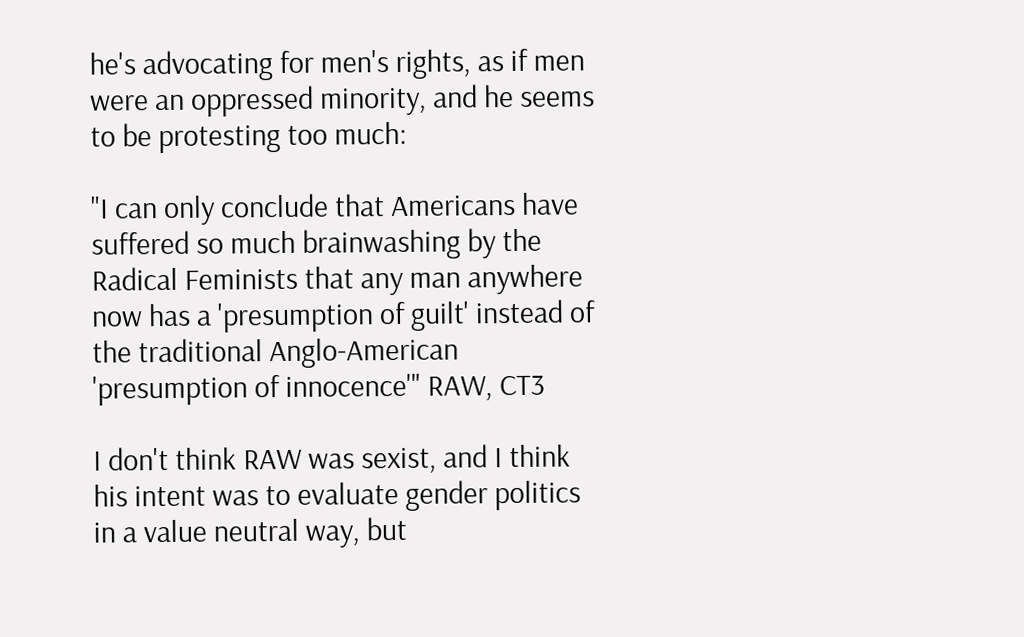he's advocating for men's rights, as if men were an oppressed minority, and he seems to be protesting too much:

"I can only conclude that Americans have suffered so much brainwashing by the Radical Feminists that any man anywhere now has a 'presumption of guilt' instead of the traditional Anglo-American 'presumption of innocence'" RAW, CT3

I don't think RAW was sexist, and I think his intent was to evaluate gender politics in a value neutral way, but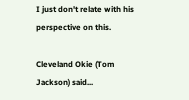I just don't relate with his perspective on this.

Cleveland Okie (Tom Jackson) said...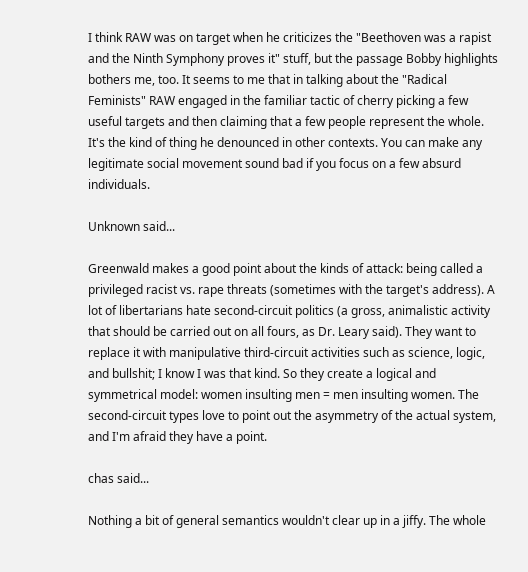I think RAW was on target when he criticizes the "Beethoven was a rapist and the Ninth Symphony proves it" stuff, but the passage Bobby highlights bothers me, too. It seems to me that in talking about the "Radical Feminists" RAW engaged in the familiar tactic of cherry picking a few useful targets and then claiming that a few people represent the whole. It's the kind of thing he denounced in other contexts. You can make any legitimate social movement sound bad if you focus on a few absurd individuals.

Unknown said...

Greenwald makes a good point about the kinds of attack: being called a privileged racist vs. rape threats (sometimes with the target's address). A lot of libertarians hate second-circuit politics (a gross, animalistic activity that should be carried out on all fours, as Dr. Leary said). They want to replace it with manipulative third-circuit activities such as science, logic, and bullshit; I know I was that kind. So they create a logical and symmetrical model: women insulting men = men insulting women. The second-circuit types love to point out the asymmetry of the actual system, and I'm afraid they have a point.

chas said...

Nothing a bit of general semantics wouldn't clear up in a jiffy. The whole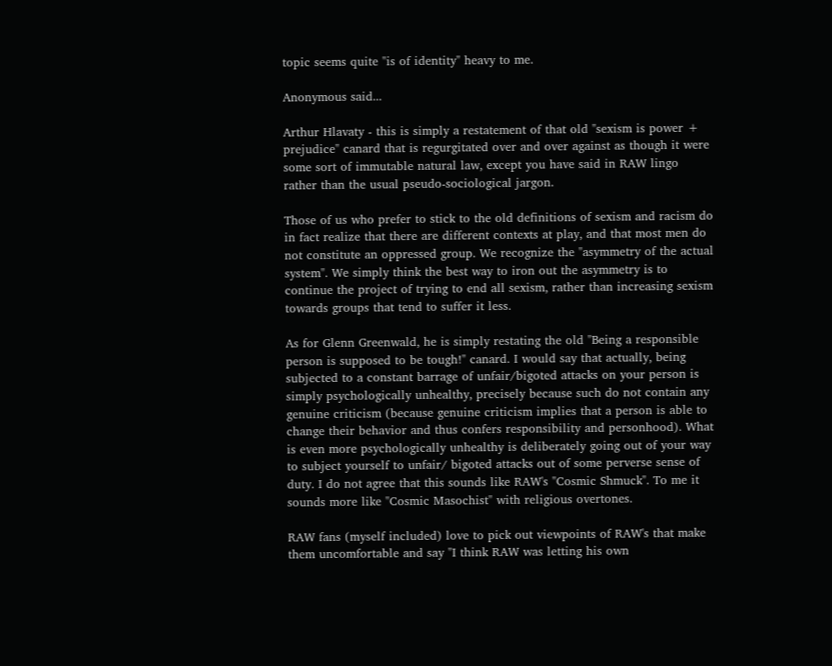topic seems quite "is of identity" heavy to me.

Anonymous said...

Arthur Hlavaty - this is simply a restatement of that old "sexism is power + prejudice" canard that is regurgitated over and over against as though it were some sort of immutable natural law, except you have said in RAW lingo rather than the usual pseudo-sociological jargon.

Those of us who prefer to stick to the old definitions of sexism and racism do in fact realize that there are different contexts at play, and that most men do not constitute an oppressed group. We recognize the "asymmetry of the actual system". We simply think the best way to iron out the asymmetry is to continue the project of trying to end all sexism, rather than increasing sexism towards groups that tend to suffer it less.

As for Glenn Greenwald, he is simply restating the old "Being a responsible person is supposed to be tough!" canard. I would say that actually, being subjected to a constant barrage of unfair/bigoted attacks on your person is simply psychologically unhealthy, precisely because such do not contain any genuine criticism (because genuine criticism implies that a person is able to change their behavior and thus confers responsibility and personhood). What is even more psychologically unhealthy is deliberately going out of your way to subject yourself to unfair/ bigoted attacks out of some perverse sense of duty. I do not agree that this sounds like RAW's "Cosmic Shmuck". To me it sounds more like "Cosmic Masochist" with religious overtones.

RAW fans (myself included) love to pick out viewpoints of RAW's that make them uncomfortable and say "I think RAW was letting his own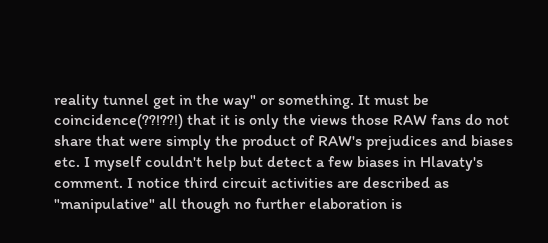reality tunnel get in the way" or something. It must be coincidence(??!??!) that it is only the views those RAW fans do not share that were simply the product of RAW's prejudices and biases etc. I myself couldn't help but detect a few biases in Hlavaty's comment. I notice third circuit activities are described as "manipulative" all though no further elaboration is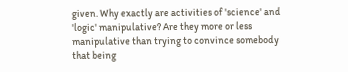given. Why exactly are activities of 'science' and 'logic' manipulative? Are they more or less manipulative than trying to convince somebody that being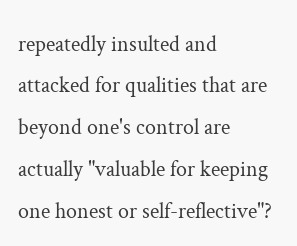repeatedly insulted and attacked for qualities that are beyond one's control are actually "valuable for keeping one honest or self-reflective"?